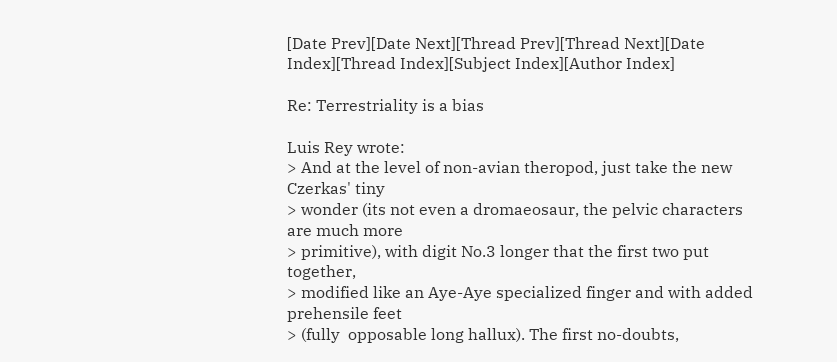[Date Prev][Date Next][Thread Prev][Thread Next][Date Index][Thread Index][Subject Index][Author Index]

Re: Terrestriality is a bias

Luis Rey wrote:
> And at the level of non-avian theropod, just take the new Czerkas' tiny
> wonder (its not even a dromaeosaur, the pelvic characters are much more
> primitive), with digit No.3 longer that the first two put together,
> modified like an Aye-Aye specialized finger and with added prehensile feet
> (fully  opposable long hallux). The first no-doubts,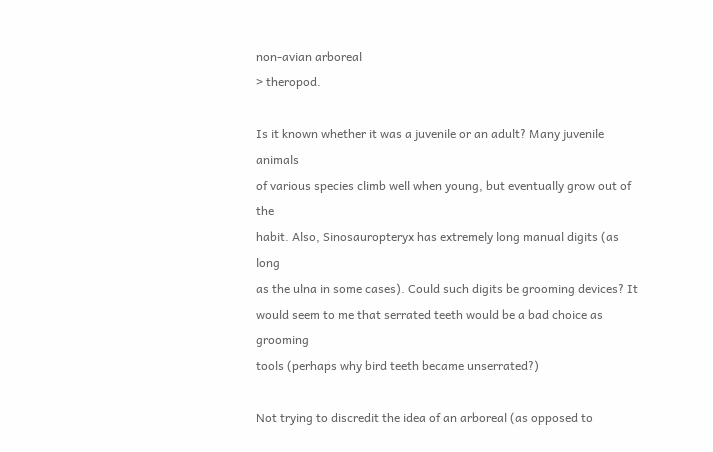non-avian arboreal
> theropod.

Is it known whether it was a juvenile or an adult? Many juvenile animals
of various species climb well when young, but eventually grow out of the
habit. Also, Sinosauropteryx has extremely long manual digits (as long
as the ulna in some cases). Could such digits be grooming devices? It
would seem to me that serrated teeth would be a bad choice as grooming
tools (perhaps why bird teeth became unserrated?)

Not trying to discredit the idea of an arboreal (as opposed to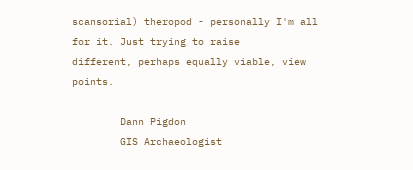scansorial) theropod - personally I'm all for it. Just trying to raise
different, perhaps equally viable, view points.

        Dann Pigdon
        GIS Archaeologist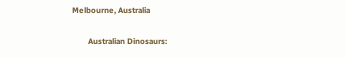Melbourne, Australia

        Australian Dinosaurs: